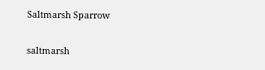Saltmarsh Sparrow

saltmarsh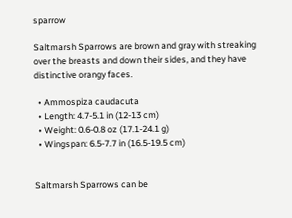sparrow

Saltmarsh Sparrows are brown and gray with streaking over the breasts and down their sides, and they have distinctive orangy faces.

  • Ammospiza caudacuta
  • Length: 4.7-5.1 in (12-13 cm)
  • Weight: 0.6-0.8 oz (17.1-24.1 g)
  • Wingspan: 6.5-7.7 in (16.5-19.5 cm)


Saltmarsh Sparrows can be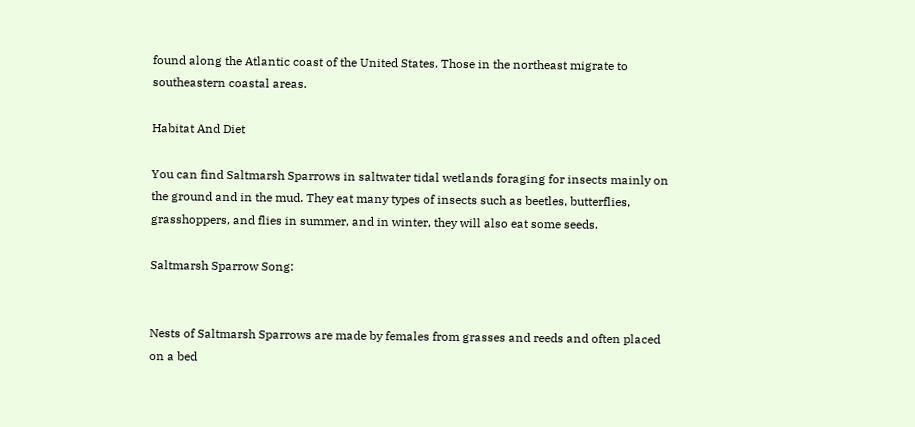found along the Atlantic coast of the United States. Those in the northeast migrate to southeastern coastal areas.

Habitat And Diet

You can find Saltmarsh Sparrows in saltwater tidal wetlands foraging for insects mainly on the ground and in the mud. They eat many types of insects such as beetles, butterflies, grasshoppers, and flies in summer, and in winter, they will also eat some seeds.

Saltmarsh Sparrow Song:


Nests of Saltmarsh Sparrows are made by females from grasses and reeds and often placed on a bed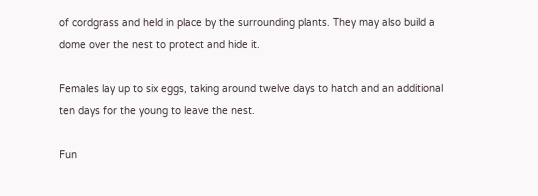of cordgrass and held in place by the surrounding plants. They may also build a dome over the nest to protect and hide it.

Females lay up to six eggs, taking around twelve days to hatch and an additional ten days for the young to leave the nest.

Fun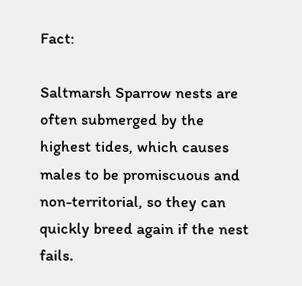Fact:

Saltmarsh Sparrow nests are often submerged by the highest tides, which causes males to be promiscuous and non-territorial, so they can quickly breed again if the nest fails.